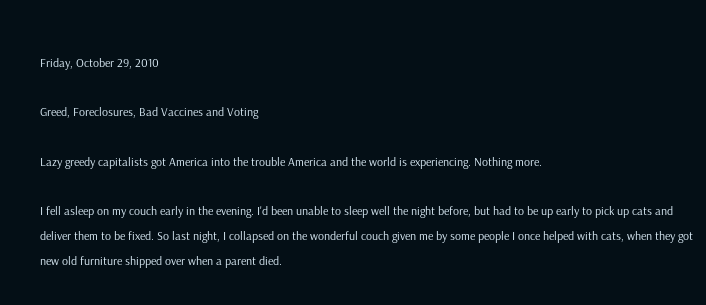Friday, October 29, 2010

Greed, Foreclosures, Bad Vaccines and Voting

Lazy greedy capitalists got America into the trouble America and the world is experiencing. Nothing more.

I fell asleep on my couch early in the evening. I'd been unable to sleep well the night before, but had to be up early to pick up cats and deliver them to be fixed. So last night, I collapsed on the wonderful couch given me by some people I once helped with cats, when they got new old furniture shipped over when a parent died.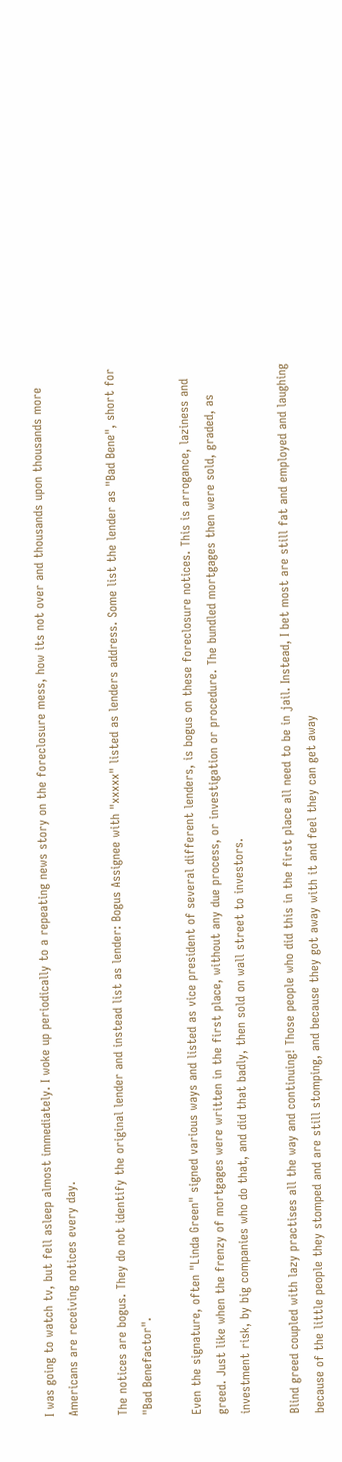I was going to watch tv, but fell asleep almost immediately. I woke up periodically to a repeating news story on the foreclosure mess, how its not over and thousands upon thousands more Americans are receiving notices every day.

The notices are bogus. They do not identify the original lender and instead list as lender: Bogus Assignee with "xxxxx" listed as lenders address. Some list the lender as "Bad Bene", short for "Bad Benefactor".

Even the signature, often "Linda Green" signed various ways and listed as vice president of several different lenders, is bogus on these foreclosure notices. This is arrogance, laziness and greed. Just like when the frenzy of mortgages were written in the first place, without any due process, or investigation or procedure. The bundled mortgages then were sold, graded, as investment risk, by big companies who do that, and did that badly, then sold on wall street to investors.

Blind greed coupled with lazy practises all the way and continuing! Those people who did this in the first place all need to be in jail. Instead, I bet most are still fat and employed and laughing because of the little people they stomped and are still stomping, and because they got away with it and feel they can get away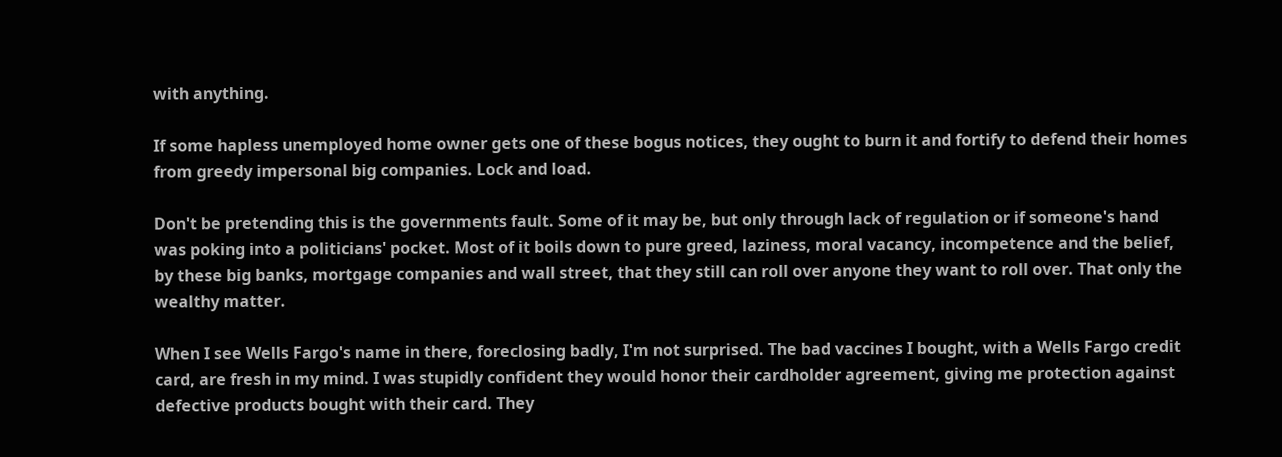with anything.

If some hapless unemployed home owner gets one of these bogus notices, they ought to burn it and fortify to defend their homes from greedy impersonal big companies. Lock and load.

Don't be pretending this is the governments fault. Some of it may be, but only through lack of regulation or if someone's hand was poking into a politicians' pocket. Most of it boils down to pure greed, laziness, moral vacancy, incompetence and the belief, by these big banks, mortgage companies and wall street, that they still can roll over anyone they want to roll over. That only the wealthy matter.

When I see Wells Fargo's name in there, foreclosing badly, I'm not surprised. The bad vaccines I bought, with a Wells Fargo credit card, are fresh in my mind. I was stupidly confident they would honor their cardholder agreement, giving me protection against defective products bought with their card. They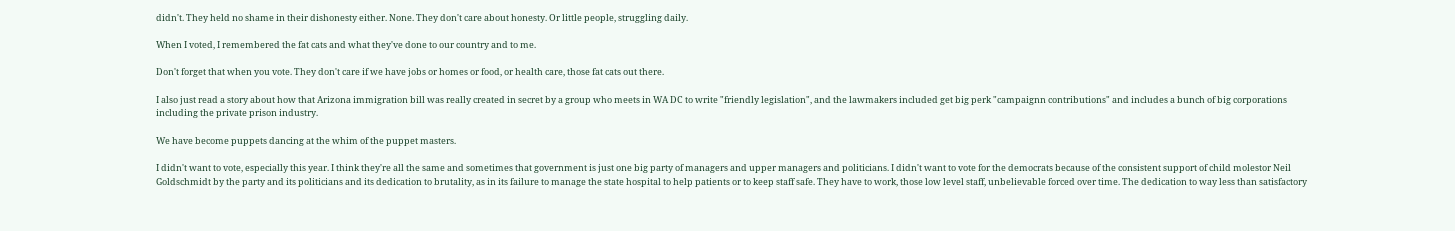didn't. They held no shame in their dishonesty either. None. They don't care about honesty. Or little people, struggling daily.

When I voted, I remembered the fat cats and what they've done to our country and to me.

Don't forget that when you vote. They don't care if we have jobs or homes or food, or health care, those fat cats out there.

I also just read a story about how that Arizona immigration bill was really created in secret by a group who meets in WA DC to write "friendly legislation", and the lawmakers included get big perk "campaignn contributions" and includes a bunch of big corporations including the private prison industry.

We have become puppets dancing at the whim of the puppet masters.

I didn't want to vote, especially this year. I think they're all the same and sometimes that government is just one big party of managers and upper managers and politicians. I didn't want to vote for the democrats because of the consistent support of child molestor Neil Goldschmidt by the party and its politicians and its dedication to brutality, as in its failure to manage the state hospital to help patients or to keep staff safe. They have to work, those low level staff, unbelievable forced over time. The dedication to way less than satisfactory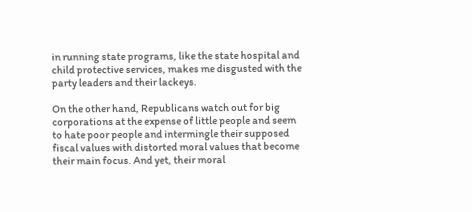in running state programs, like the state hospital and child protective services, makes me disgusted with the party leaders and their lackeys.

On the other hand, Republicans watch out for big corporations at the expense of little people and seem to hate poor people and intermingle their supposed fiscal values with distorted moral values that become their main focus. And yet, their moral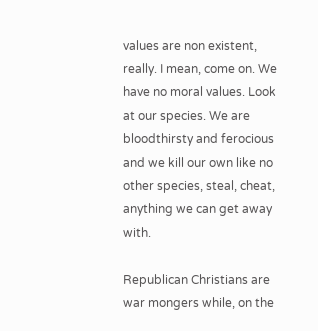values are non existent, really. I mean, come on. We have no moral values. Look at our species. We are bloodthirsty and ferocious and we kill our own like no other species, steal, cheat, anything we can get away with.

Republican Christians are war mongers while, on the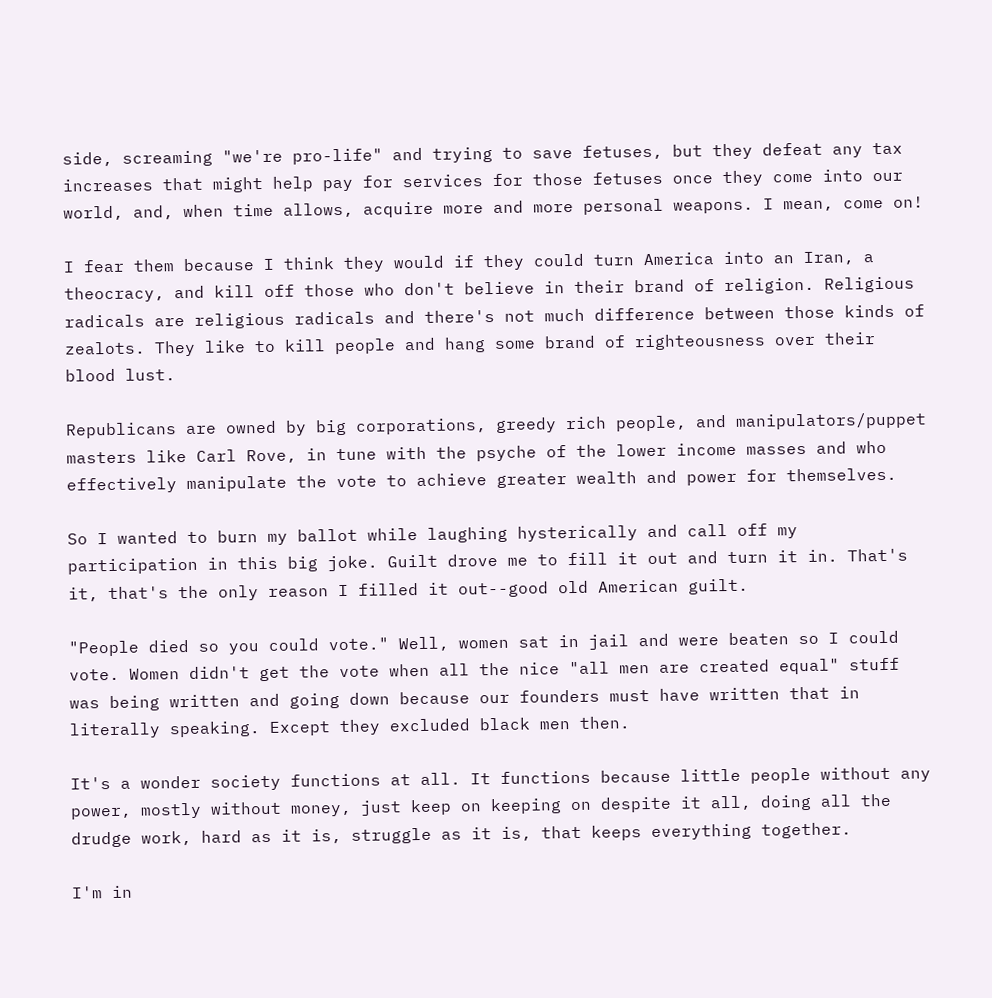side, screaming "we're pro-life" and trying to save fetuses, but they defeat any tax increases that might help pay for services for those fetuses once they come into our world, and, when time allows, acquire more and more personal weapons. I mean, come on!

I fear them because I think they would if they could turn America into an Iran, a theocracy, and kill off those who don't believe in their brand of religion. Religious radicals are religious radicals and there's not much difference between those kinds of zealots. They like to kill people and hang some brand of righteousness over their blood lust.

Republicans are owned by big corporations, greedy rich people, and manipulators/puppet masters like Carl Rove, in tune with the psyche of the lower income masses and who effectively manipulate the vote to achieve greater wealth and power for themselves.

So I wanted to burn my ballot while laughing hysterically and call off my participation in this big joke. Guilt drove me to fill it out and turn it in. That's it, that's the only reason I filled it out--good old American guilt.

"People died so you could vote." Well, women sat in jail and were beaten so I could vote. Women didn't get the vote when all the nice "all men are created equal" stuff was being written and going down because our founders must have written that in literally speaking. Except they excluded black men then.

It's a wonder society functions at all. It functions because little people without any power, mostly without money, just keep on keeping on despite it all, doing all the drudge work, hard as it is, struggle as it is, that keeps everything together.

I'm in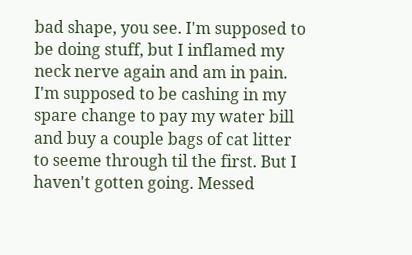bad shape, you see. I'm supposed to be doing stuff, but I inflamed my neck nerve again and am in pain. I'm supposed to be cashing in my spare change to pay my water bill and buy a couple bags of cat litter to seeme through til the first. But I haven't gotten going. Messed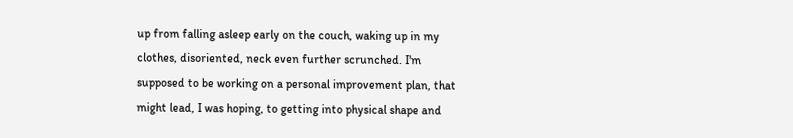up from falling asleep early on the couch, waking up in my clothes, disoriented, neck even further scrunched. I'm supposed to be working on a personal improvement plan, that might lead, I was hoping, to getting into physical shape and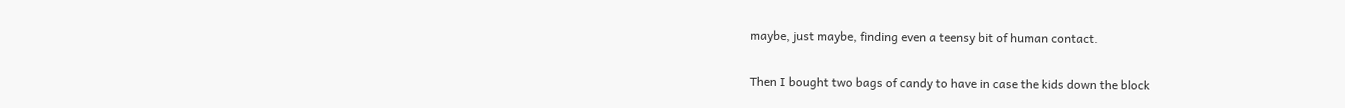maybe, just maybe, finding even a teensy bit of human contact.

Then I bought two bags of candy to have in case the kids down the block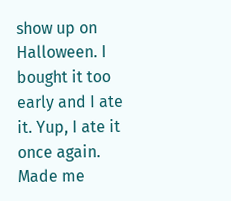show up on Halloween. I bought it too early and I ate it. Yup, I ate it once again. Made me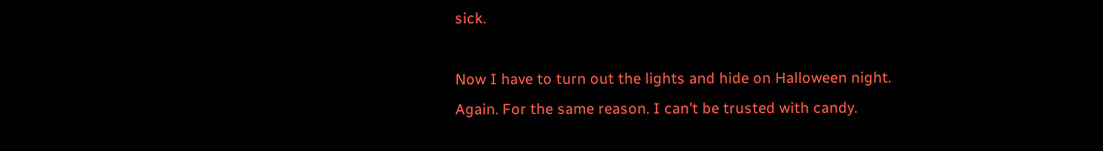sick.

Now I have to turn out the lights and hide on Halloween night. Again. For the same reason. I can't be trusted with candy.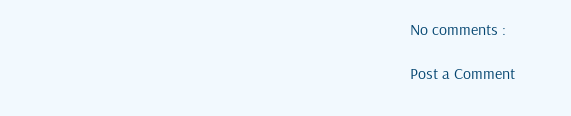No comments :

Post a Comment